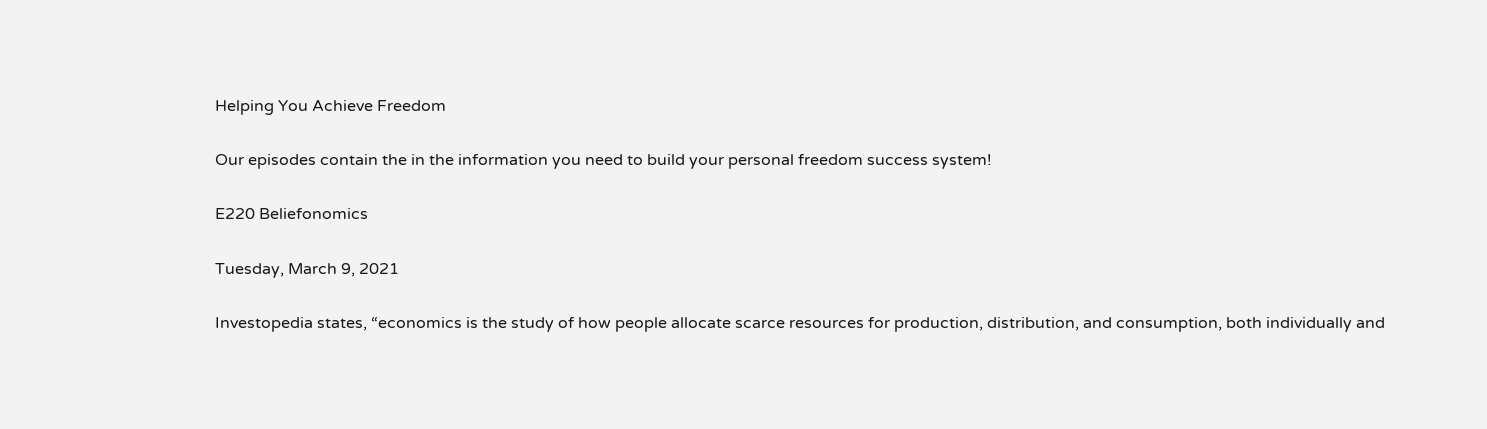Helping You Achieve Freedom

Our episodes contain the in the information you need to build your personal freedom success system!

E220 Beliefonomics

Tuesday, March 9, 2021

Investopedia states, “economics is the study of how people allocate scarce resources for production, distribution, and consumption, both individually and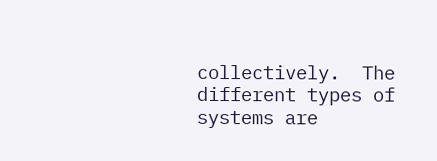collectively.  The different types of systems are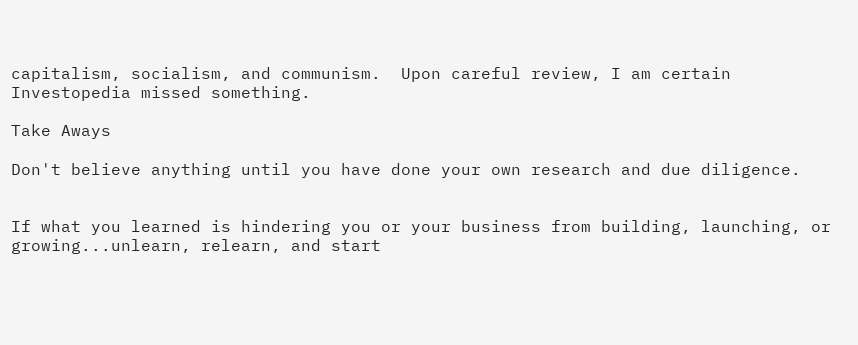capitalism, socialism, and communism.  Upon careful review, I am certain Investopedia missed something.

Take Aways

Don't believe anything until you have done your own research and due diligence.


If what you learned is hindering you or your business from building, launching, or growing...unlearn, relearn, and start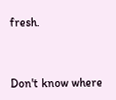fresh.


Don't know where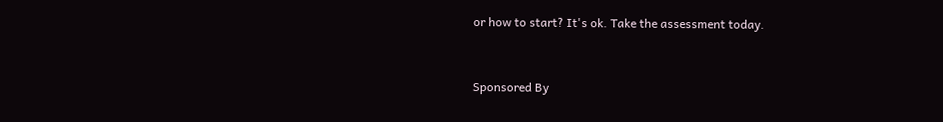or how to start? It's ok. Take the assessment today.



Sponsored By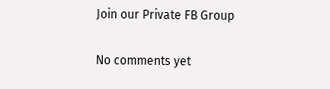Join our Private FB Group

No comments yet